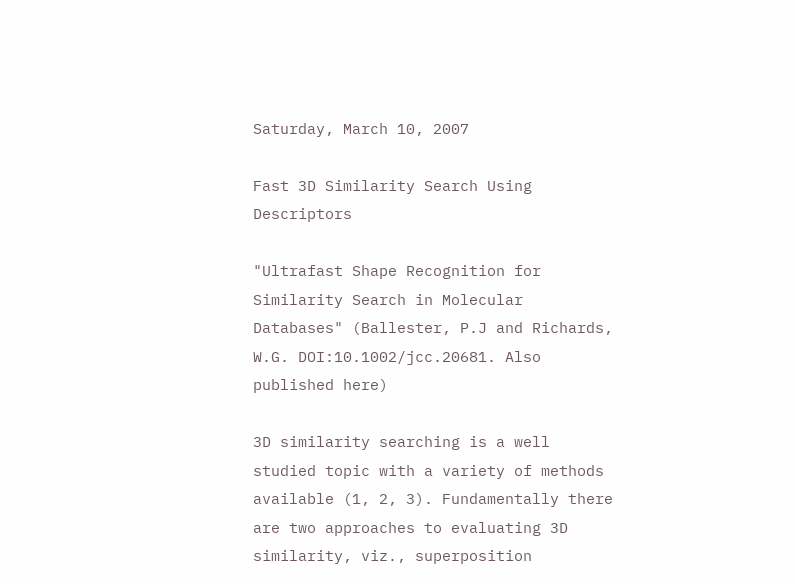Saturday, March 10, 2007

Fast 3D Similarity Search Using Descriptors

"Ultrafast Shape Recognition for Similarity Search in Molecular Databases" (Ballester, P.J and Richards, W.G. DOI:10.1002/jcc.20681. Also published here)

3D similarity searching is a well studied topic with a variety of methods available (1, 2, 3). Fundamentally there are two approaches to evaluating 3D similarity, viz., superposition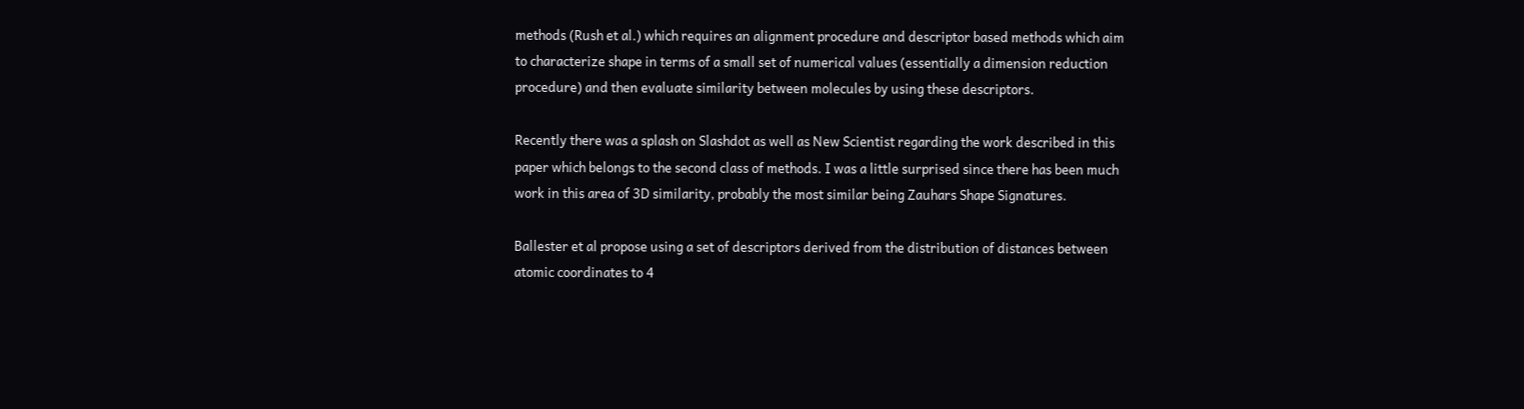methods (Rush et al.) which requires an alignment procedure and descriptor based methods which aim to characterize shape in terms of a small set of numerical values (essentially a dimension reduction procedure) and then evaluate similarity between molecules by using these descriptors.

Recently there was a splash on Slashdot as well as New Scientist regarding the work described in this paper which belongs to the second class of methods. I was a little surprised since there has been much work in this area of 3D similarity, probably the most similar being Zauhars Shape Signatures.

Ballester et al propose using a set of descriptors derived from the distribution of distances between atomic coordinates to 4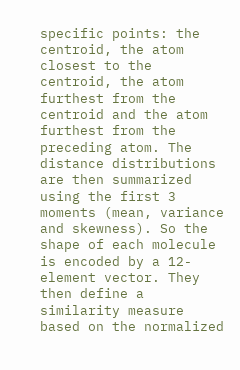specific points: the centroid, the atom closest to the centroid, the atom furthest from the centroid and the atom furthest from the preceding atom. The distance distributions are then summarized using the first 3 moments (mean, variance and skewness). So the shape of each molecule is encoded by a 12-element vector. They then define a similarity measure based on the normalized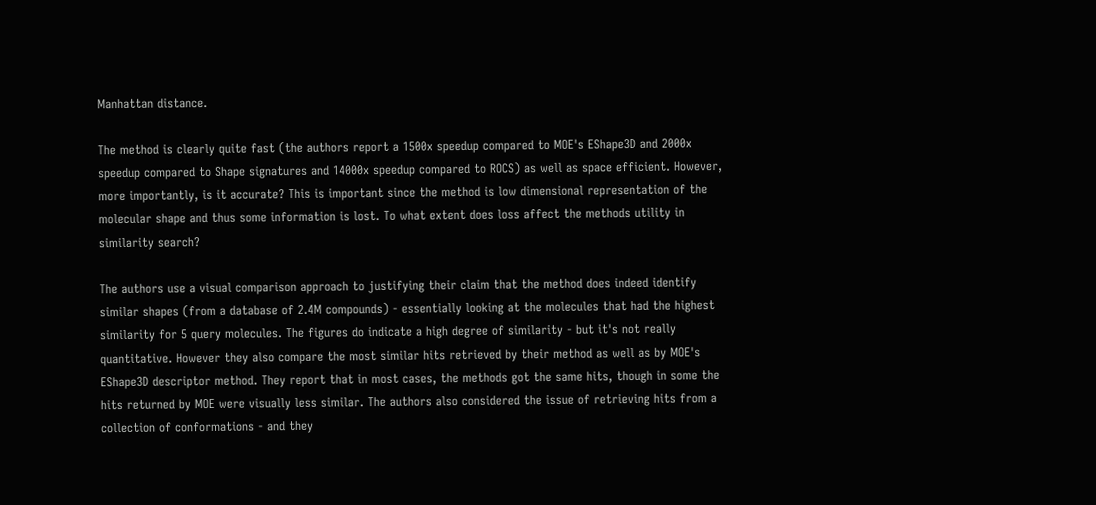Manhattan distance.

The method is clearly quite fast (the authors report a 1500x speedup compared to MOE's EShape3D and 2000x speedup compared to Shape signatures and 14000x speedup compared to ROCS) as well as space efficient. However, more importantly, is it accurate? This is important since the method is low dimensional representation of the molecular shape and thus some information is lost. To what extent does loss affect the methods utility in similarity search?

The authors use a visual comparison approach to justifying their claim that the method does indeed identify similar shapes (from a database of 2.4M compounds) - essentially looking at the molecules that had the highest similarity for 5 query molecules. The figures do indicate a high degree of similarity - but it's not really quantitative. However they also compare the most similar hits retrieved by their method as well as by MOE's EShape3D descriptor method. They report that in most cases, the methods got the same hits, though in some the hits returned by MOE were visually less similar. The authors also considered the issue of retrieving hits from a collection of conformations - and they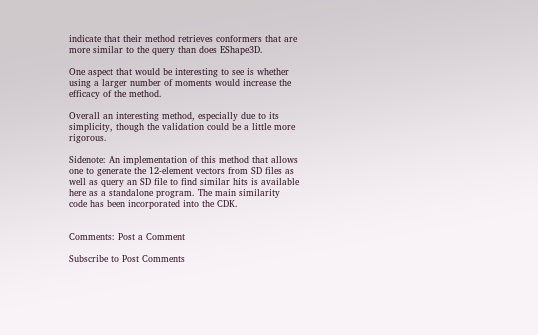indicate that their method retrieves conformers that are more similar to the query than does EShape3D.

One aspect that would be interesting to see is whether using a larger number of moments would increase the efficacy of the method.

Overall an interesting method, especially due to its simplicity, though the validation could be a little more rigorous.

Sidenote: An implementation of this method that allows one to generate the 12-element vectors from SD files as well as query an SD file to find similar hits is available here as a standalone program. The main similarity code has been incorporated into the CDK.


Comments: Post a Comment

Subscribe to Post Comments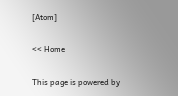[Atom]

<< Home

This page is powered by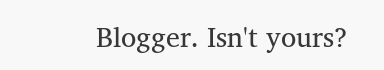Blogger. Isn't yours?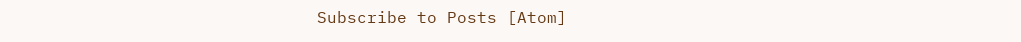Subscribe to Posts [Atom]